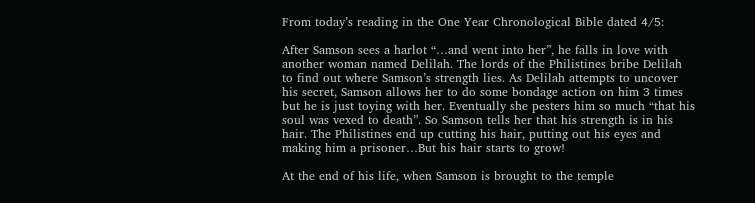From today’s reading in the One Year Chronological Bible dated 4/5:

After Samson sees a harlot “…and went into her”, he falls in love with another woman named Delilah. The lords of the Philistines bribe Delilah to find out where Samson’s strength lies. As Delilah attempts to uncover his secret, Samson allows her to do some bondage action on him 3 times but he is just toying with her. Eventually she pesters him so much “that his soul was vexed to death”. So Samson tells her that his strength is in his hair. The Philistines end up cutting his hair, putting out his eyes and making him a prisoner…But his hair starts to grow!

At the end of his life, when Samson is brought to the temple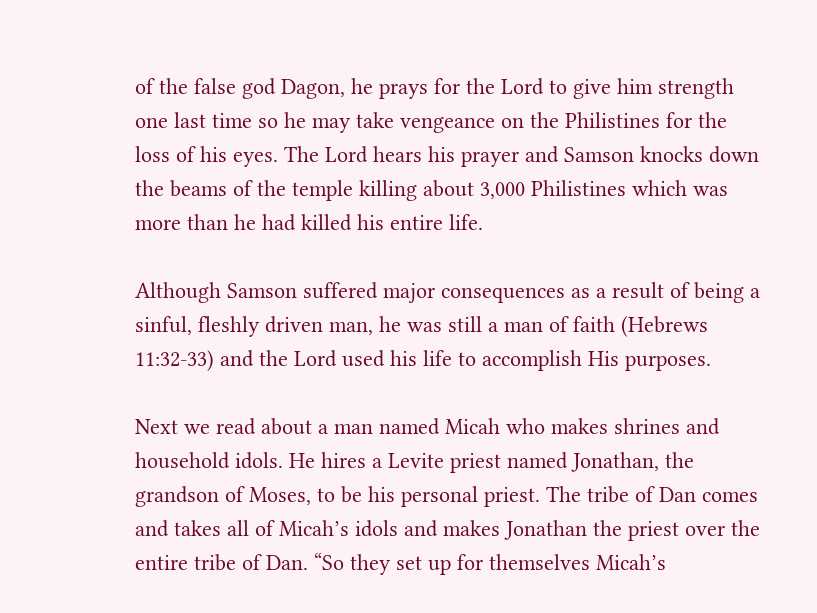of the false god Dagon, he prays for the Lord to give him strength one last time so he may take vengeance on the Philistines for the loss of his eyes. The Lord hears his prayer and Samson knocks down the beams of the temple killing about 3,000 Philistines which was more than he had killed his entire life.

Although Samson suffered major consequences as a result of being a sinful, fleshly driven man, he was still a man of faith (Hebrews 11:32-33) and the Lord used his life to accomplish His purposes.

Next we read about a man named Micah who makes shrines and household idols. He hires a Levite priest named Jonathan, the grandson of Moses, to be his personal priest. The tribe of Dan comes and takes all of Micah’s idols and makes Jonathan the priest over the entire tribe of Dan. “So they set up for themselves Micah’s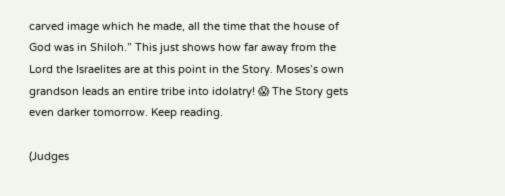carved image which he made, all the time that the house of God was in Shiloh.” This just shows how far away from the Lord the Israelites are at this point in the Story. Moses’s own grandson leads an entire tribe into idolatry! 😱 The Story gets even darker tomorrow. Keep reading.

(Judges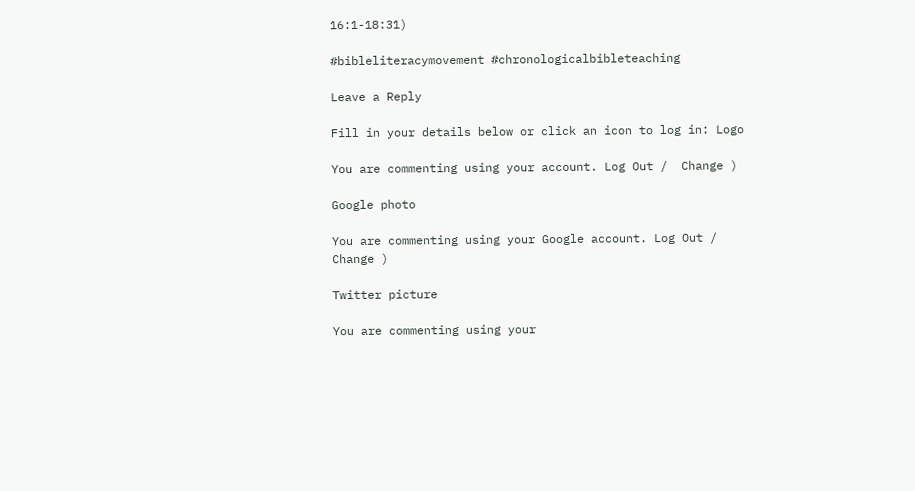16:1-18:31)

#bibleliteracymovement #chronologicalbibleteaching

Leave a Reply

Fill in your details below or click an icon to log in: Logo

You are commenting using your account. Log Out /  Change )

Google photo

You are commenting using your Google account. Log Out /  Change )

Twitter picture

You are commenting using your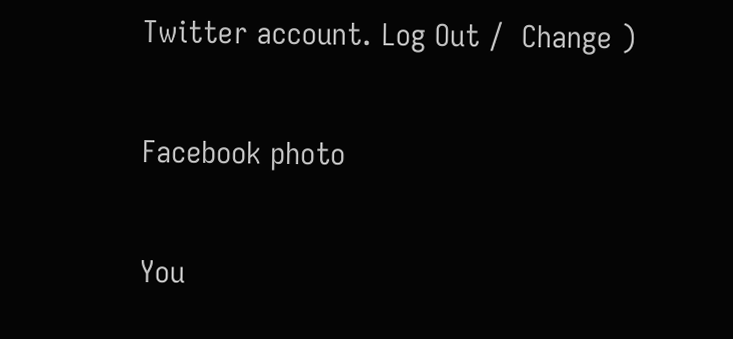Twitter account. Log Out /  Change )

Facebook photo

You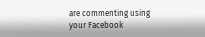are commenting using your Facebook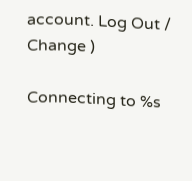account. Log Out /  Change )

Connecting to %s